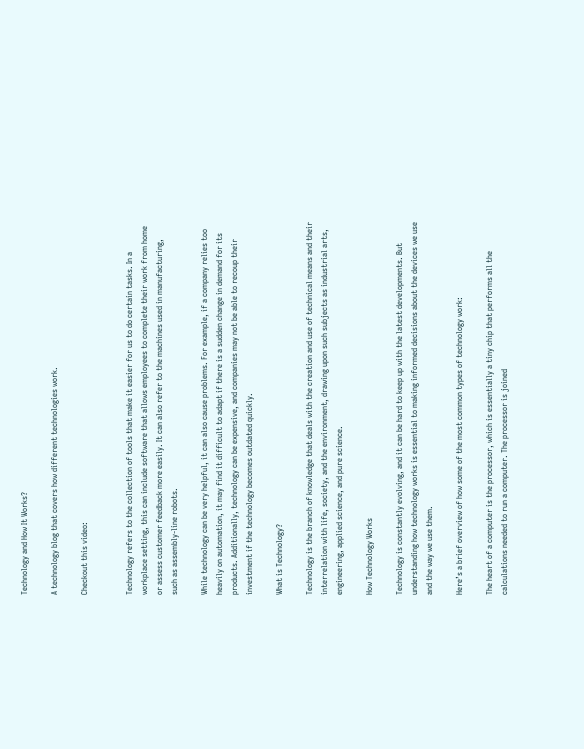Technology and How It Works?

A technology blog that covers how different technologies work.

Checkout this video:


Technology refers to the collection of tools that make it easier for us to do certain tasks. In a workplace setting, this can include software that allows employees to complete their work from home or assess customer feedback more easily. It can also refer to the machines used in manufacturing, such as assembly-line robots.

While technology can be very helpful, it can also cause problems. For example, if a company relies too heavily on automation, it may find it difficult to adapt if there is a sudden change in demand for its products. Additionally, technology can be expensive, and companies may not be able to recoup their investment if the technology becomes outdated quickly.

What is Technology?

Technology is the branch of knowledge that deals with the creation and use of technical means and their interrelation with life, society, and the environment, drawing upon such subjects as industrial arts, engineering, applied science, and pure science.

How Technology Works

Technology is constantly evolving, and it can be hard to keep up with the latest developments. But understanding how technology works is essential to making informed decisions about the devices we use and the way we use them.

Here’s a brief overview of how some of the most common types of technology work:

The heart of a computer is the processor, which is essentially a tiny chip that performs all the calculations needed to run a computer. The processor is joined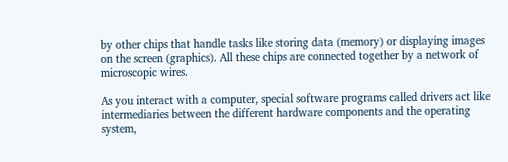by other chips that handle tasks like storing data (memory) or displaying images on the screen (graphics). All these chips are connected together by a network of microscopic wires.

As you interact with a computer, special software programs called drivers act like intermediaries between the different hardware components and the operating system,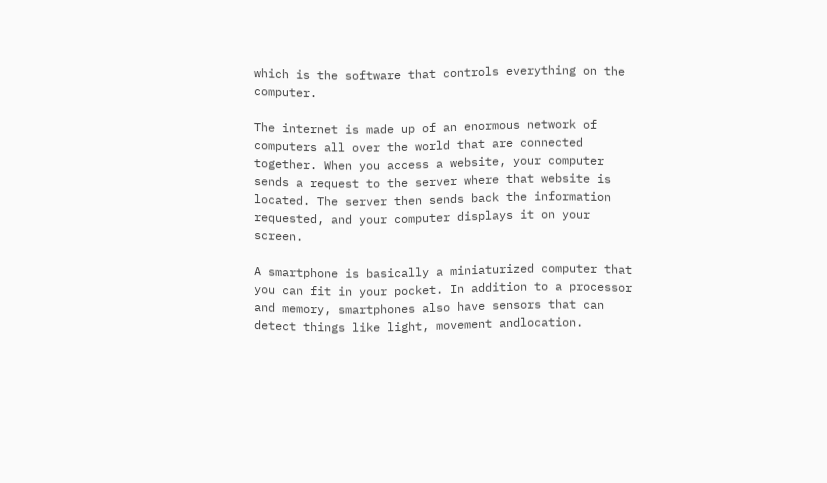which is the software that controls everything on the computer.

The internet is made up of an enormous network of computers all over the world that are connected together. When you access a website, your computer sends a request to the server where that website is located. The server then sends back the information requested, and your computer displays it on your screen.

A smartphone is basically a miniaturized computer that you can fit in your pocket. In addition to a processor and memory, smartphones also have sensors that can detect things like light, movement andlocation.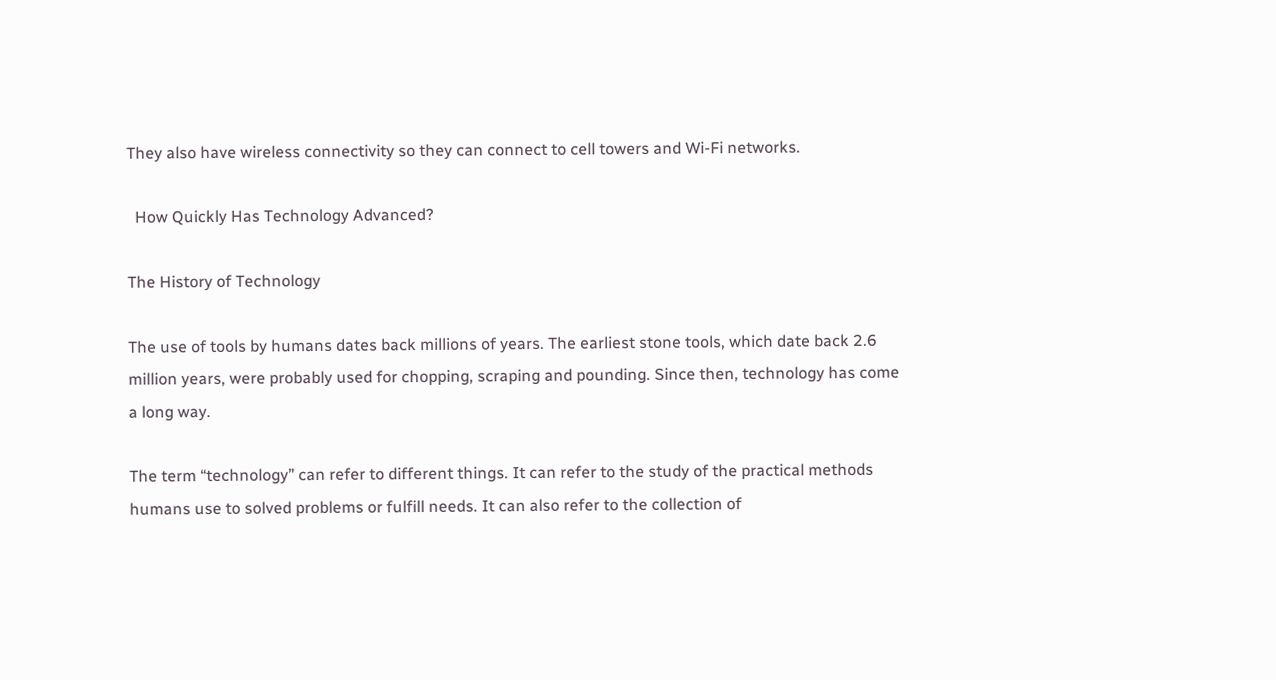They also have wireless connectivity so they can connect to cell towers and Wi-Fi networks.

  How Quickly Has Technology Advanced?

The History of Technology

The use of tools by humans dates back millions of years. The earliest stone tools, which date back 2.6 million years, were probably used for chopping, scraping and pounding. Since then, technology has come a long way.

The term “technology” can refer to different things. It can refer to the study of the practical methods humans use to solved problems or fulfill needs. It can also refer to the collection of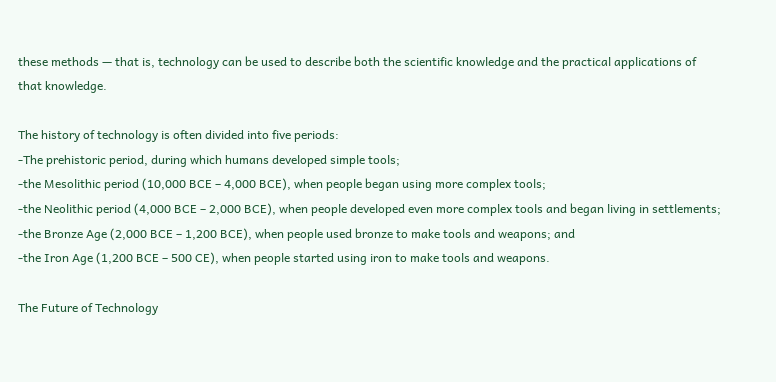these methods — that is, technology can be used to describe both the scientific knowledge and the practical applications of that knowledge.

The history of technology is often divided into five periods:
-The prehistoric period, during which humans developed simple tools;
-the Mesolithic period (10,000 BCE – 4,000 BCE), when people began using more complex tools;
-the Neolithic period (4,000 BCE – 2,000 BCE), when people developed even more complex tools and began living in settlements;
-the Bronze Age (2,000 BCE – 1,200 BCE), when people used bronze to make tools and weapons; and
-the Iron Age (1,200 BCE – 500 CE), when people started using iron to make tools and weapons.

The Future of Technology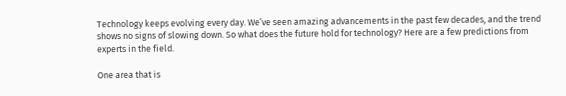Technology keeps evolving every day. We’ve seen amazing advancements in the past few decades, and the trend shows no signs of slowing down. So what does the future hold for technology? Here are a few predictions from experts in the field.

One area that is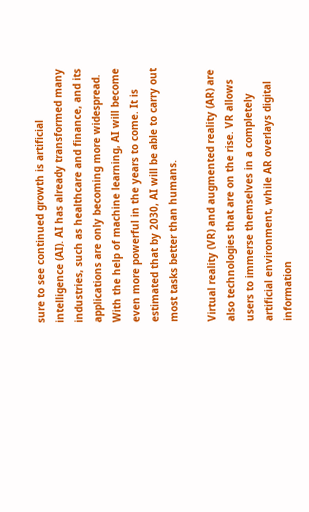sure to see continued growth is artificial intelligence (AI). AI has already transformed many industries, such as healthcare and finance, and its applications are only becoming more widespread. With the help of machine learning, AI will become even more powerful in the years to come. It is estimated that by 2030, AI will be able to carry out most tasks better than humans.

Virtual reality (VR) and augmented reality (AR) are also technologies that are on the rise. VR allows users to immerse themselves in a completely artificial environment, while AR overlays digital information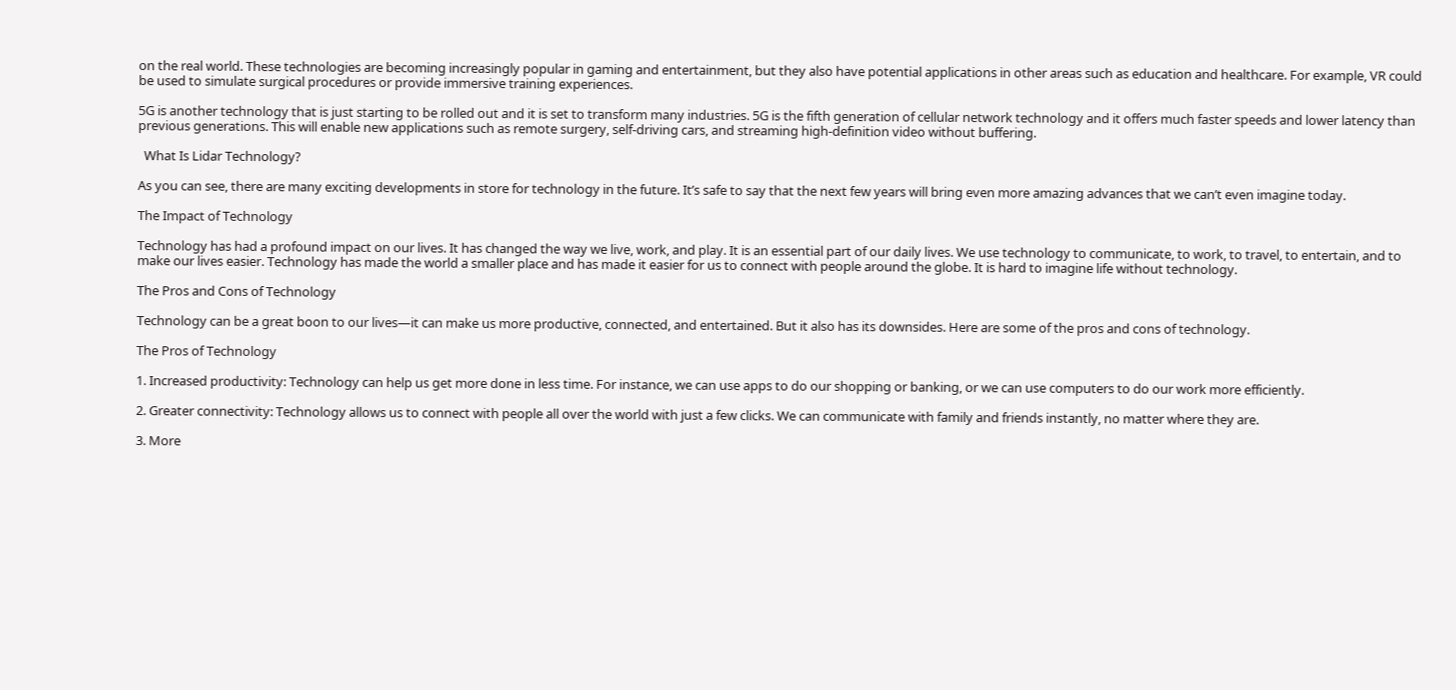on the real world. These technologies are becoming increasingly popular in gaming and entertainment, but they also have potential applications in other areas such as education and healthcare. For example, VR could be used to simulate surgical procedures or provide immersive training experiences.

5G is another technology that is just starting to be rolled out and it is set to transform many industries. 5G is the fifth generation of cellular network technology and it offers much faster speeds and lower latency than previous generations. This will enable new applications such as remote surgery, self-driving cars, and streaming high-definition video without buffering.

  What Is Lidar Technology?

As you can see, there are many exciting developments in store for technology in the future. It’s safe to say that the next few years will bring even more amazing advances that we can’t even imagine today.

The Impact of Technology

Technology has had a profound impact on our lives. It has changed the way we live, work, and play. It is an essential part of our daily lives. We use technology to communicate, to work, to travel, to entertain, and to make our lives easier. Technology has made the world a smaller place and has made it easier for us to connect with people around the globe. It is hard to imagine life without technology.

The Pros and Cons of Technology

Technology can be a great boon to our lives—it can make us more productive, connected, and entertained. But it also has its downsides. Here are some of the pros and cons of technology.

The Pros of Technology

1. Increased productivity: Technology can help us get more done in less time. For instance, we can use apps to do our shopping or banking, or we can use computers to do our work more efficiently.

2. Greater connectivity: Technology allows us to connect with people all over the world with just a few clicks. We can communicate with family and friends instantly, no matter where they are.

3. More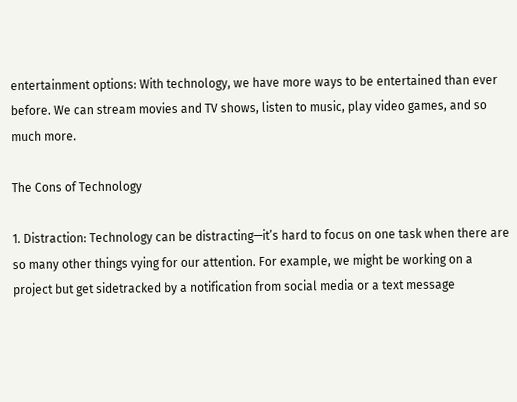entertainment options: With technology, we have more ways to be entertained than ever before. We can stream movies and TV shows, listen to music, play video games, and so much more.

The Cons of Technology

1. Distraction: Technology can be distracting—it’s hard to focus on one task when there are so many other things vying for our attention. For example, we might be working on a project but get sidetracked by a notification from social media or a text message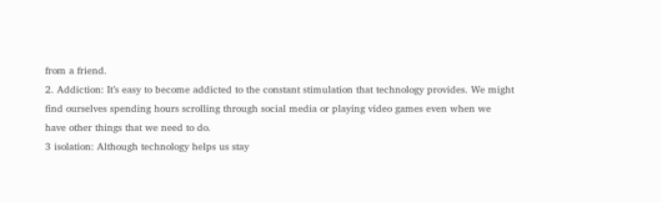from a friend.
2. Addiction: It’s easy to become addicted to the constant stimulation that technology provides. We might find ourselves spending hours scrolling through social media or playing video games even when we have other things that we need to do.
3 isolation: Although technology helps us stay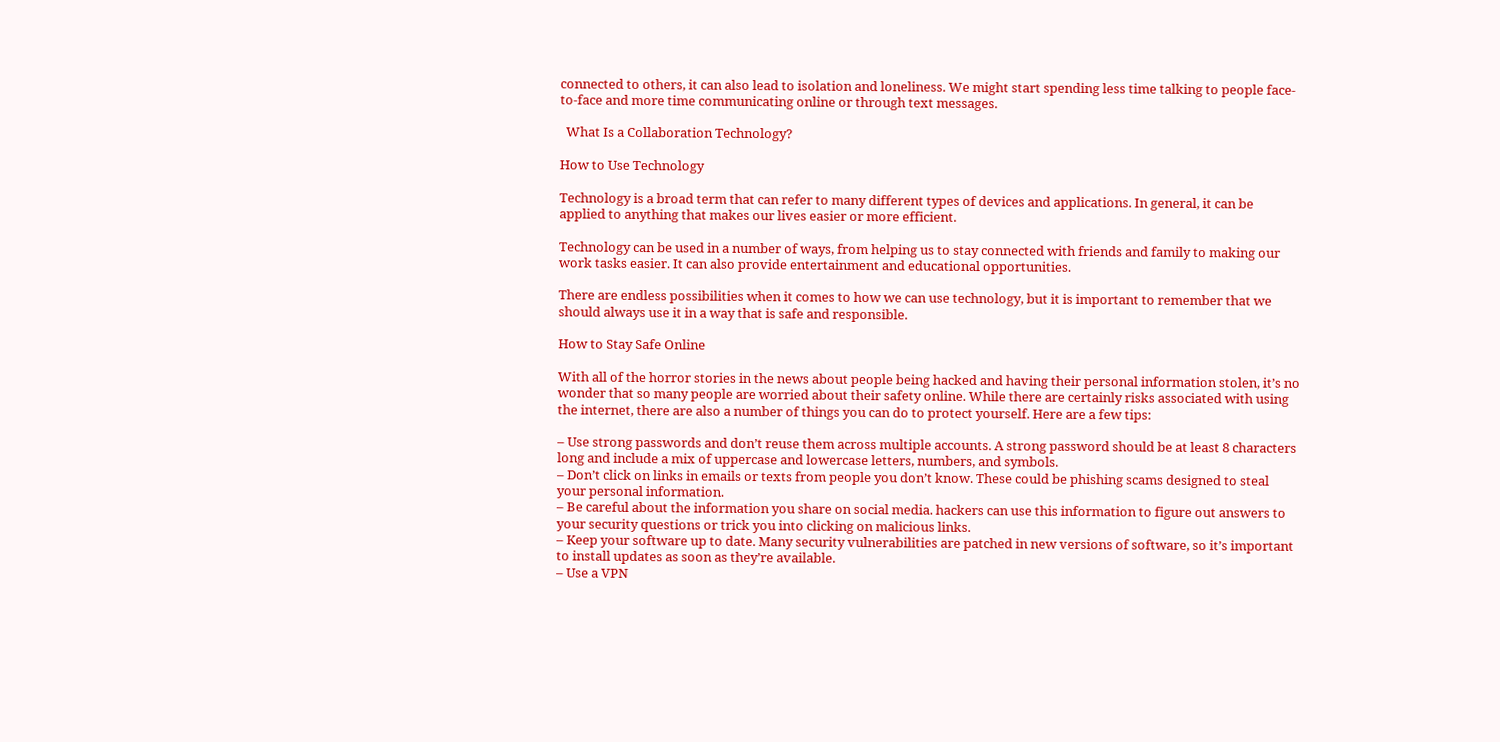connected to others, it can also lead to isolation and loneliness. We might start spending less time talking to people face-to-face and more time communicating online or through text messages.

  What Is a Collaboration Technology?

How to Use Technology

Technology is a broad term that can refer to many different types of devices and applications. In general, it can be applied to anything that makes our lives easier or more efficient.

Technology can be used in a number of ways, from helping us to stay connected with friends and family to making our work tasks easier. It can also provide entertainment and educational opportunities.

There are endless possibilities when it comes to how we can use technology, but it is important to remember that we should always use it in a way that is safe and responsible.

How to Stay Safe Online

With all of the horror stories in the news about people being hacked and having their personal information stolen, it’s no wonder that so many people are worried about their safety online. While there are certainly risks associated with using the internet, there are also a number of things you can do to protect yourself. Here are a few tips:

– Use strong passwords and don’t reuse them across multiple accounts. A strong password should be at least 8 characters long and include a mix of uppercase and lowercase letters, numbers, and symbols.
– Don’t click on links in emails or texts from people you don’t know. These could be phishing scams designed to steal your personal information.
– Be careful about the information you share on social media. hackers can use this information to figure out answers to your security questions or trick you into clicking on malicious links.
– Keep your software up to date. Many security vulnerabilities are patched in new versions of software, so it’s important to install updates as soon as they’re available.
– Use a VPN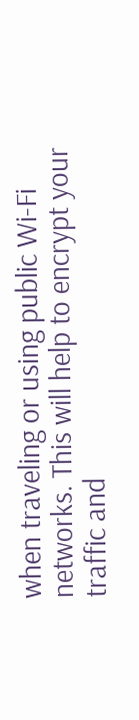when traveling or using public Wi-Fi networks. This will help to encrypt your traffic and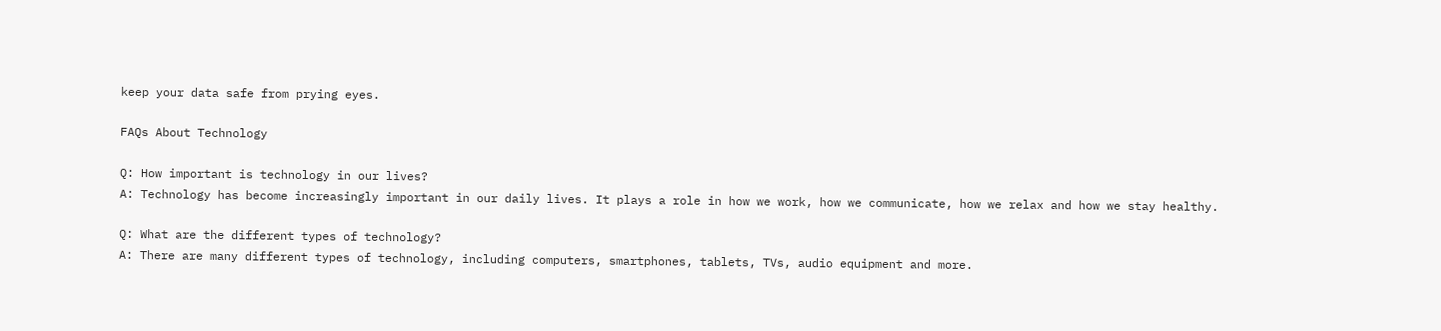keep your data safe from prying eyes.

FAQs About Technology

Q: How important is technology in our lives?
A: Technology has become increasingly important in our daily lives. It plays a role in how we work, how we communicate, how we relax and how we stay healthy.

Q: What are the different types of technology?
A: There are many different types of technology, including computers, smartphones, tablets, TVs, audio equipment and more.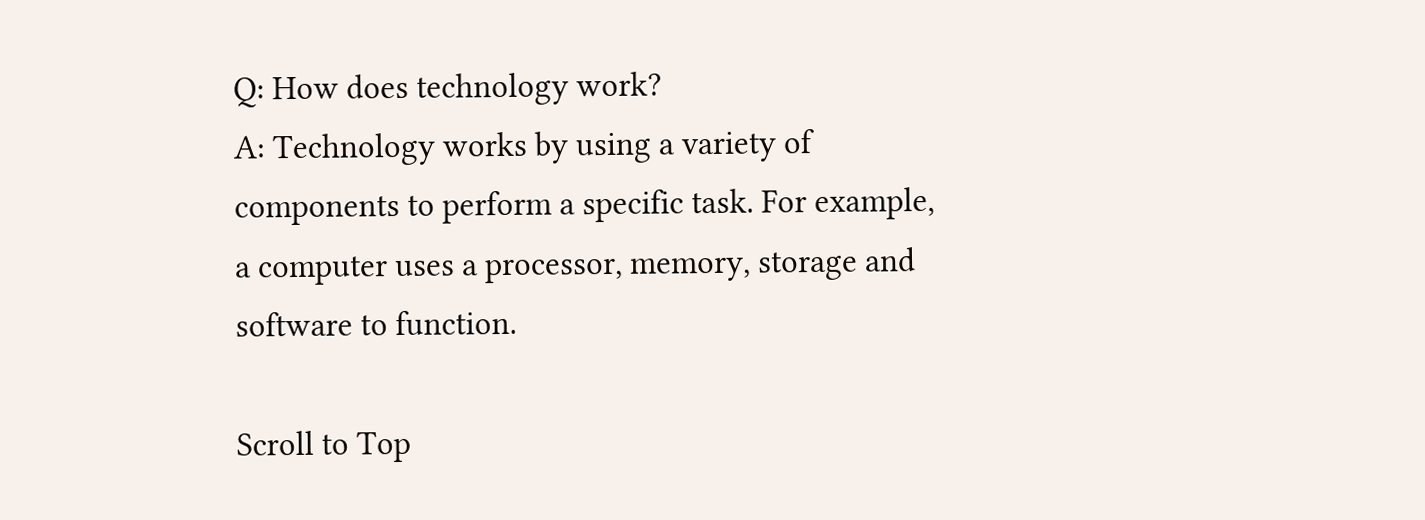Q: How does technology work?
A: Technology works by using a variety of components to perform a specific task. For example, a computer uses a processor, memory, storage and software to function.

Scroll to Top